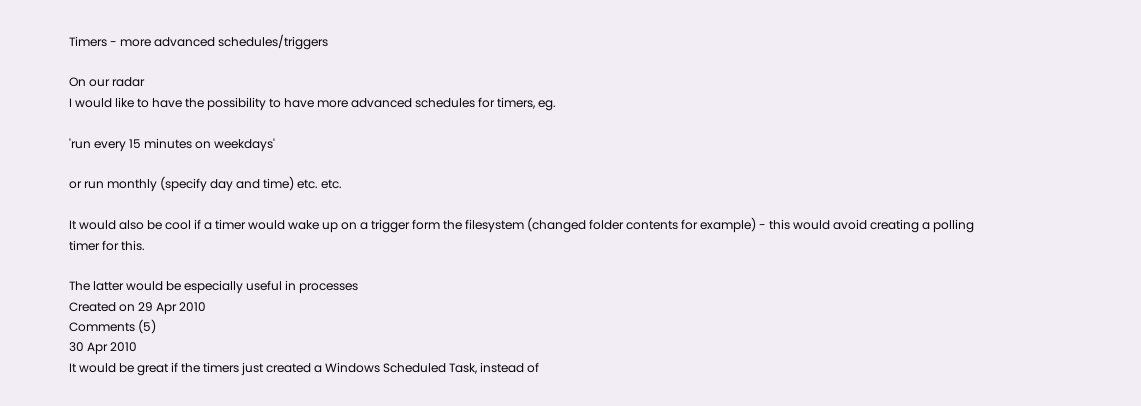Timers - more advanced schedules/triggers

On our radar
I would like to have the possibility to have more advanced schedules for timers, eg.

'run every 15 minutes on weekdays'

or run monthly (specify day and time) etc. etc.

It would also be cool if a timer would wake up on a trigger form the filesystem (changed folder contents for example) - this would avoid creating a polling timer for this.

The latter would be especially useful in processes
Created on 29 Apr 2010
Comments (5)
30 Apr 2010
It would be great if the timers just created a Windows Scheduled Task, instead of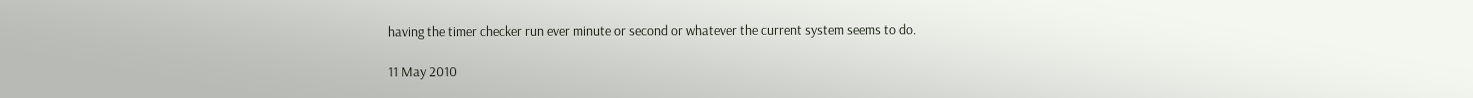having the timer checker run ever minute or second or whatever the current system seems to do.

11 May 2010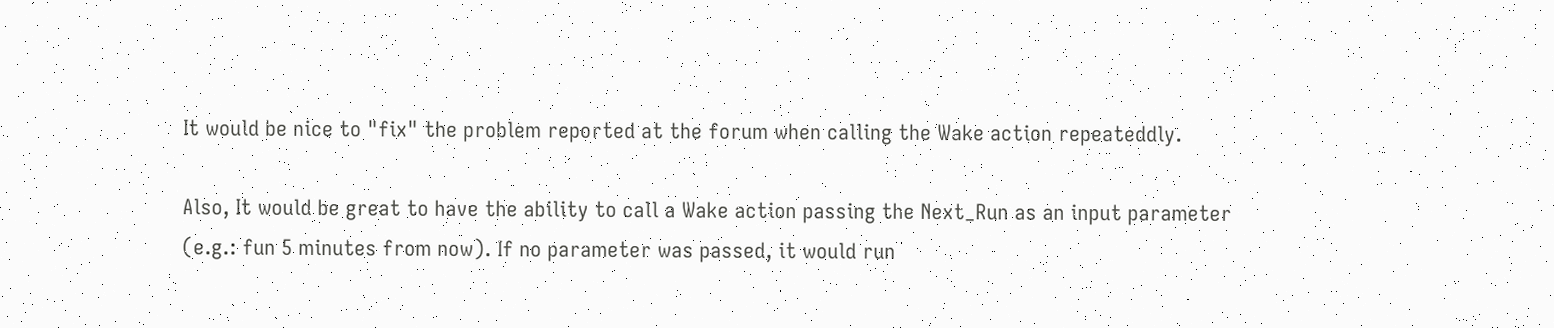It would be nice to "fix" the problem reported at the forum when calling the Wake action repeateddly.

Also, It would be great to have the ability to call a Wake action passing the Next_Run as an input parameter (e.g.: fun 5 minutes from now). If no parameter was passed, it would run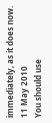immediately, as it does now.
11 May 2010
You should use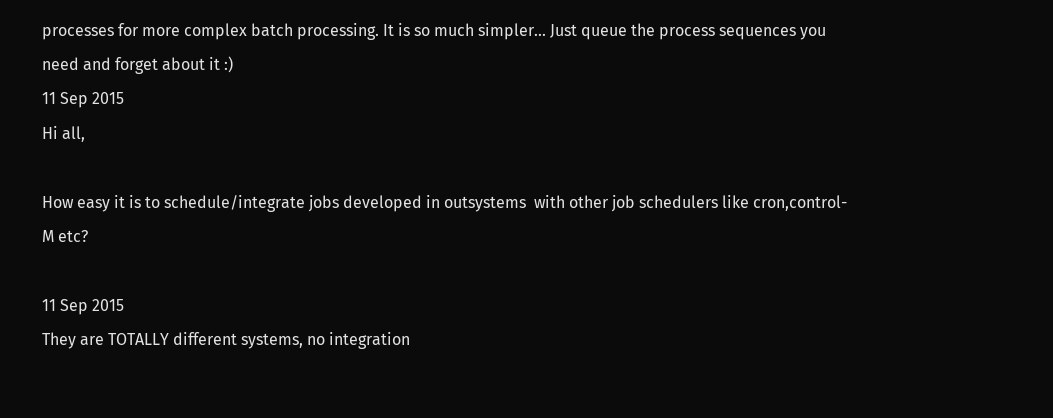processes for more complex batch processing. It is so much simpler... Just queue the process sequences you need and forget about it :)
11 Sep 2015
Hi all,

How easy it is to schedule/integrate jobs developed in outsystems  with other job schedulers like cron,control-M etc?

11 Sep 2015
They are TOTALLY different systems, no integration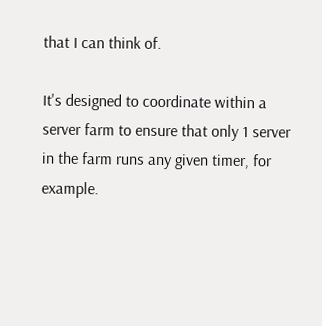that I can think of.

It's designed to coordinate within a server farm to ensure that only 1 server in the farm runs any given timer, for example.